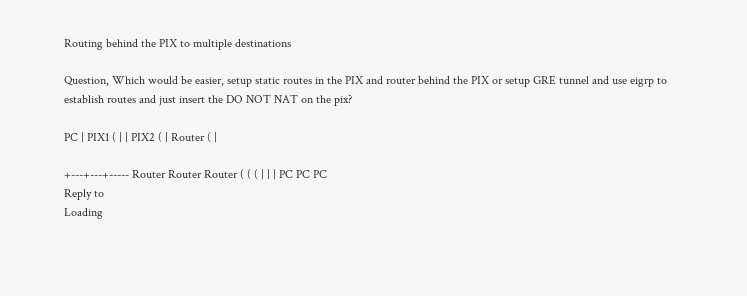Routing behind the PIX to multiple destinations

Question, Which would be easier, setup static routes in the PIX and router behind the PIX or setup GRE tunnel and use eigrp to establish routes and just insert the DO NOT NAT on the pix?

PC | PIX1 ( | | PIX2 ( | Router ( |

+---+---+----- Router Router Router ( ( ( | | | PC PC PC
Reply to
Loading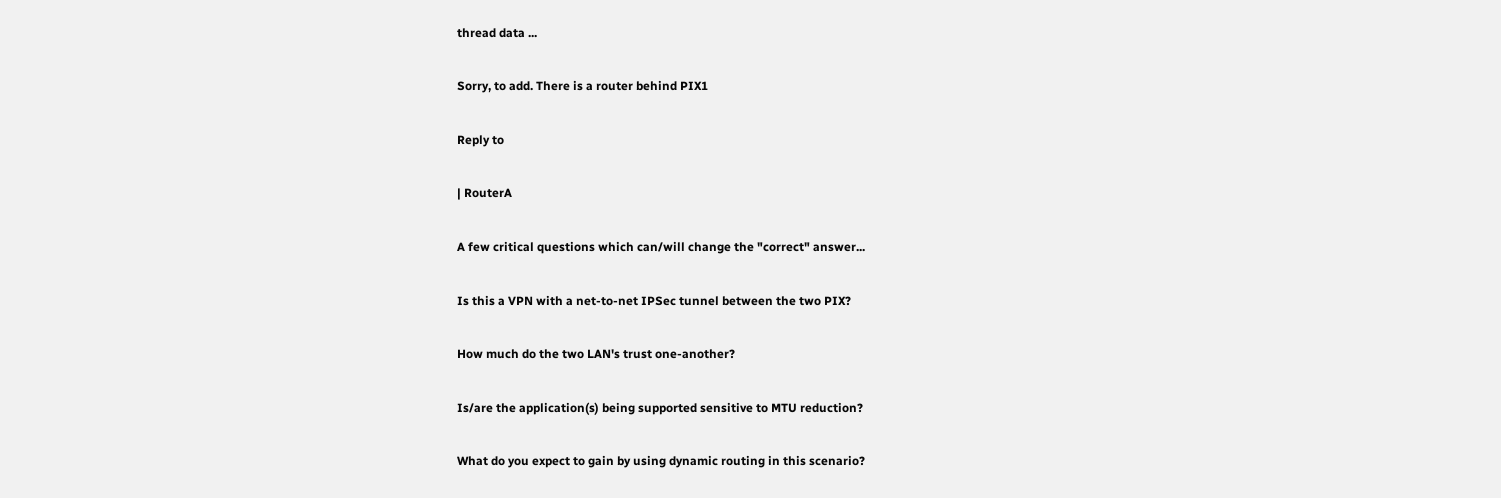thread data ...

Sorry, to add. There is a router behind PIX1

Reply to

| RouterA

A few critical questions which can/will change the "correct" answer...

Is this a VPN with a net-to-net IPSec tunnel between the two PIX?

How much do the two LAN's trust one-another?

Is/are the application(s) being supported sensitive to MTU reduction?

What do you expect to gain by using dynamic routing in this scenario?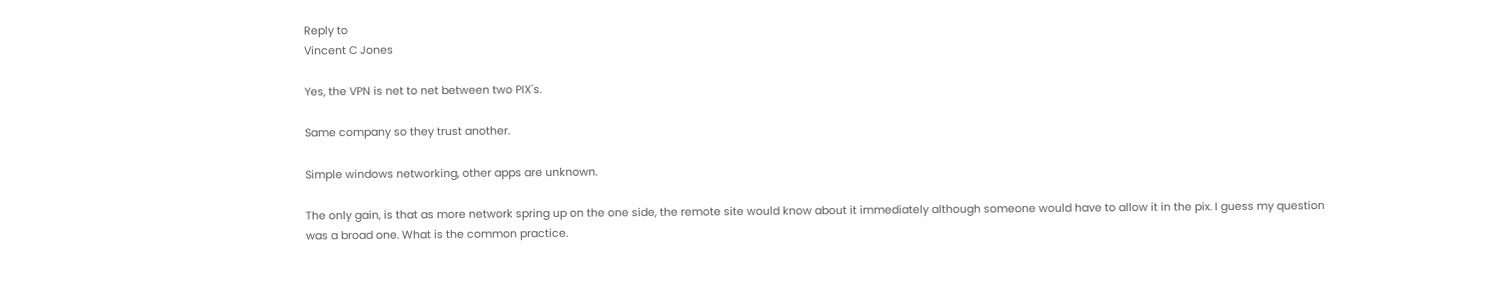Reply to
Vincent C Jones

Yes, the VPN is net to net between two PIX's.

Same company so they trust another.

Simple windows networking, other apps are unknown.

The only gain, is that as more network spring up on the one side, the remote site would know about it immediately although someone would have to allow it in the pix. I guess my question was a broad one. What is the common practice.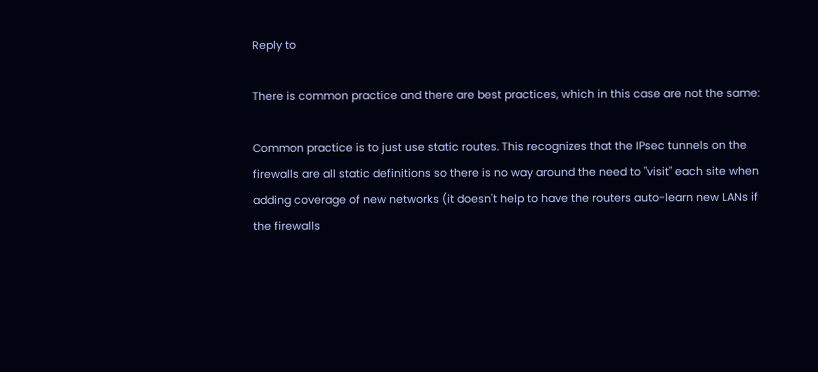Reply to

There is common practice and there are best practices, which in this case are not the same:

Common practice is to just use static routes. This recognizes that the IPsec tunnels on the firewalls are all static definitions so there is no way around the need to "visit" each site when adding coverage of new networks (it doesn't help to have the routers auto-learn new LANs if the firewalls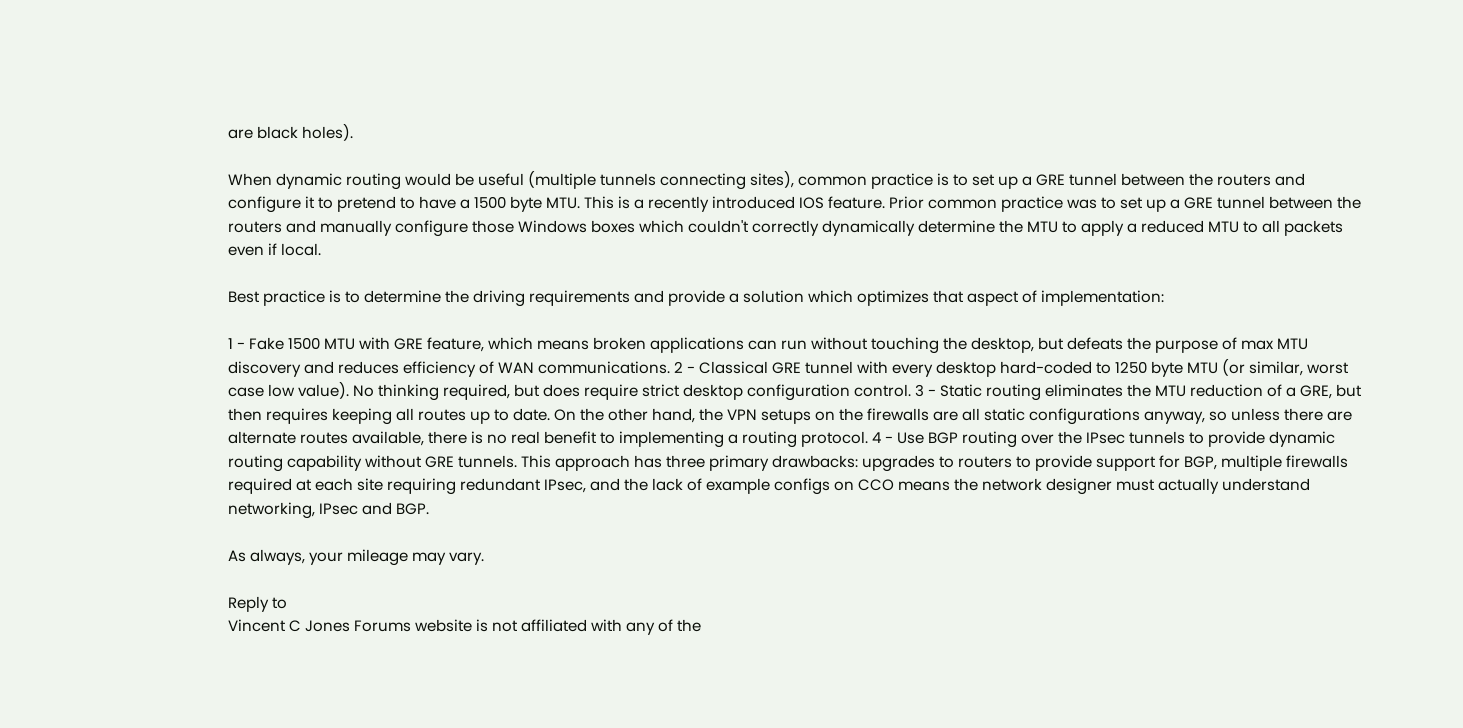are black holes).

When dynamic routing would be useful (multiple tunnels connecting sites), common practice is to set up a GRE tunnel between the routers and configure it to pretend to have a 1500 byte MTU. This is a recently introduced IOS feature. Prior common practice was to set up a GRE tunnel between the routers and manually configure those Windows boxes which couldn't correctly dynamically determine the MTU to apply a reduced MTU to all packets even if local.

Best practice is to determine the driving requirements and provide a solution which optimizes that aspect of implementation:

1 - Fake 1500 MTU with GRE feature, which means broken applications can run without touching the desktop, but defeats the purpose of max MTU discovery and reduces efficiency of WAN communications. 2 - Classical GRE tunnel with every desktop hard-coded to 1250 byte MTU (or similar, worst case low value). No thinking required, but does require strict desktop configuration control. 3 - Static routing eliminates the MTU reduction of a GRE, but then requires keeping all routes up to date. On the other hand, the VPN setups on the firewalls are all static configurations anyway, so unless there are alternate routes available, there is no real benefit to implementing a routing protocol. 4 - Use BGP routing over the IPsec tunnels to provide dynamic routing capability without GRE tunnels. This approach has three primary drawbacks: upgrades to routers to provide support for BGP, multiple firewalls required at each site requiring redundant IPsec, and the lack of example configs on CCO means the network designer must actually understand networking, IPsec and BGP.

As always, your mileage may vary.

Reply to
Vincent C Jones Forums website is not affiliated with any of the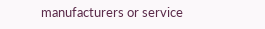manufacturers or service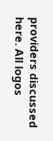providers discussed here. All logos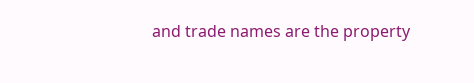and trade names are the property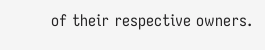of their respective owners.